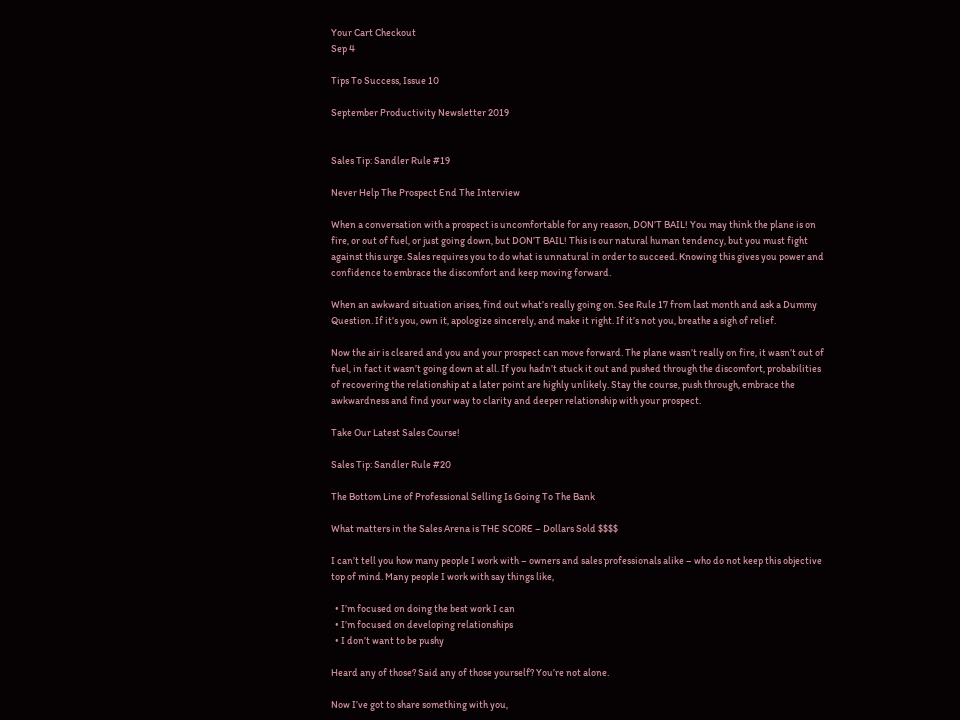Your Cart Checkout
Sep 4

Tips To Success, Issue 10

September Productivity Newsletter 2019


Sales Tip: Sandler Rule #19

Never Help The Prospect End The Interview

When a conversation with a prospect is uncomfortable for any reason, DON’T BAIL! You may think the plane is on fire, or out of fuel, or just going down, but DON’T BAIL! This is our natural human tendency, but you must fight against this urge. Sales requires you to do what is unnatural in order to succeed. Knowing this gives you power and confidence to embrace the discomfort and keep moving forward.

When an awkward situation arises, find out what’s really going on. See Rule 17 from last month and ask a Dummy Question. If it’s you, own it, apologize sincerely, and make it right. If it’s not you, breathe a sigh of relief.

Now the air is cleared and you and your prospect can move forward. The plane wasn’t really on fire, it wasn’t out of fuel, in fact it wasn’t going down at all. If you hadn’t stuck it out and pushed through the discomfort, probabilities of recovering the relationship at a later point are highly unlikely. Stay the course, push through, embrace the awkwardness and find your way to clarity and deeper relationship with your prospect.

Take Our Latest Sales Course!

Sales Tip: Sandler Rule #20

The Bottom Line of Professional Selling Is Going To The Bank

What matters in the Sales Arena is THE SCORE – Dollars Sold $$$$

I can’t tell you how many people I work with – owners and sales professionals alike – who do not keep this objective top of mind. Many people I work with say things like,

  • I’m focused on doing the best work I can
  • I’m focused on developing relationships
  • I don’t want to be pushy

Heard any of those? Said any of those yourself? You’re not alone.

Now I’ve got to share something with you,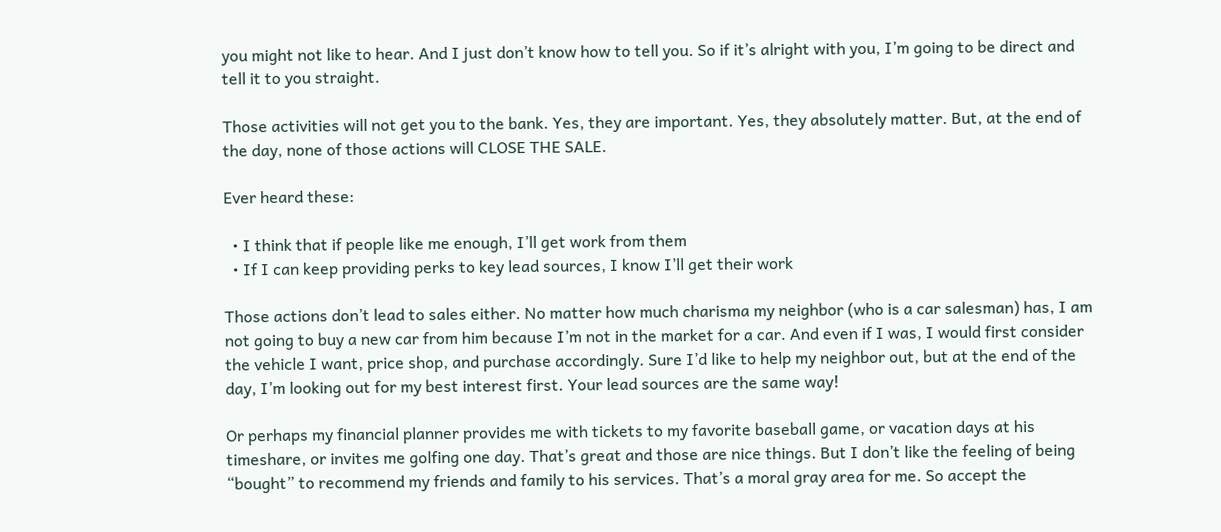you might not like to hear. And I just don’t know how to tell you. So if it’s alright with you, I’m going to be direct and tell it to you straight.

Those activities will not get you to the bank. Yes, they are important. Yes, they absolutely matter. But, at the end of the day, none of those actions will CLOSE THE SALE.

Ever heard these:

  • I think that if people like me enough, I’ll get work from them
  • If I can keep providing perks to key lead sources, I know I’ll get their work

Those actions don’t lead to sales either. No matter how much charisma my neighbor (who is a car salesman) has, I am not going to buy a new car from him because I’m not in the market for a car. And even if I was, I would first consider the vehicle I want, price shop, and purchase accordingly. Sure I’d like to help my neighbor out, but at the end of the day, I’m looking out for my best interest first. Your lead sources are the same way!

Or perhaps my financial planner provides me with tickets to my favorite baseball game, or vacation days at his timeshare, or invites me golfing one day. That’s great and those are nice things. But I don’t like the feeling of being “bought” to recommend my friends and family to his services. That’s a moral gray area for me. So accept the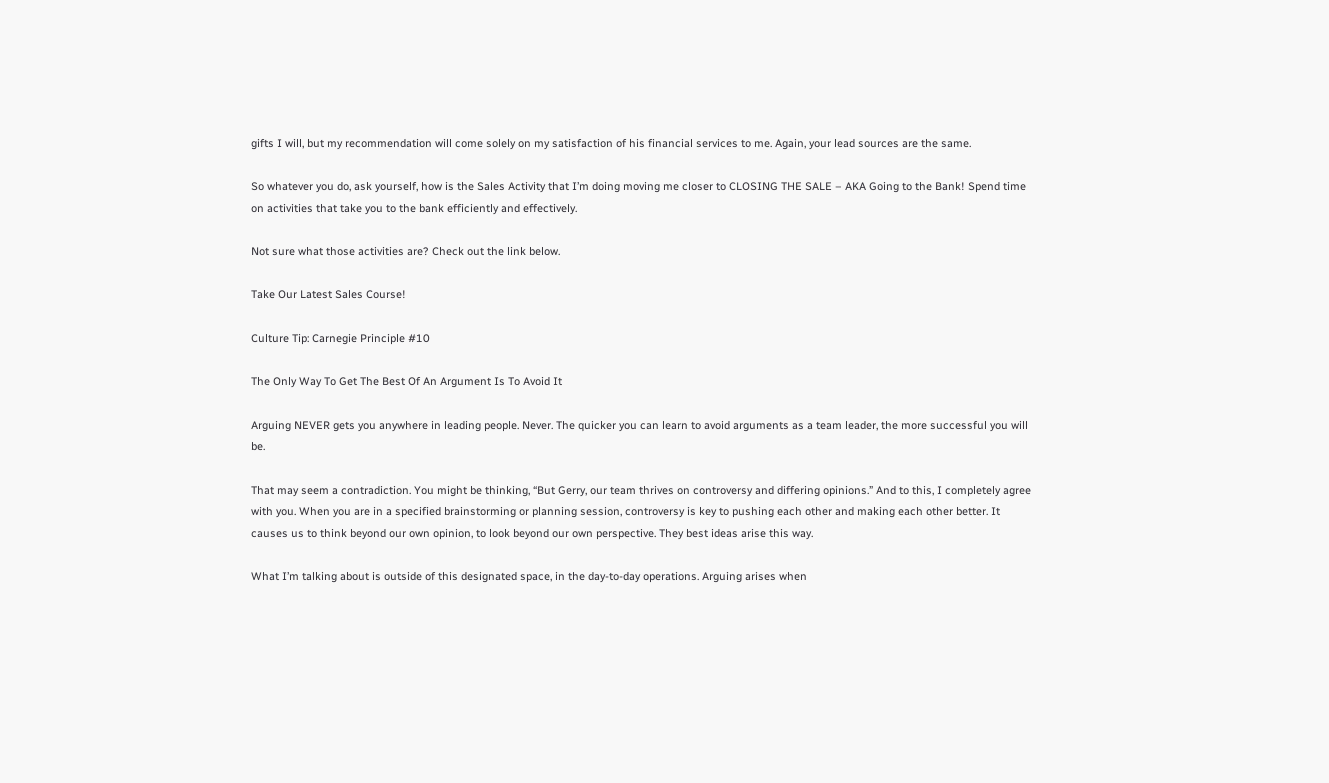gifts I will, but my recommendation will come solely on my satisfaction of his financial services to me. Again, your lead sources are the same.

So whatever you do, ask yourself, how is the Sales Activity that I’m doing moving me closer to CLOSING THE SALE – AKA Going to the Bank! Spend time on activities that take you to the bank efficiently and effectively.

Not sure what those activities are? Check out the link below.

Take Our Latest Sales Course!

Culture Tip: Carnegie Principle #10

The Only Way To Get The Best Of An Argument Is To Avoid It

Arguing NEVER gets you anywhere in leading people. Never. The quicker you can learn to avoid arguments as a team leader, the more successful you will be.

That may seem a contradiction. You might be thinking, “But Gerry, our team thrives on controversy and differing opinions.” And to this, I completely agree with you. When you are in a specified brainstorming or planning session, controversy is key to pushing each other and making each other better. It causes us to think beyond our own opinion, to look beyond our own perspective. They best ideas arise this way.

What I’m talking about is outside of this designated space, in the day-to-day operations. Arguing arises when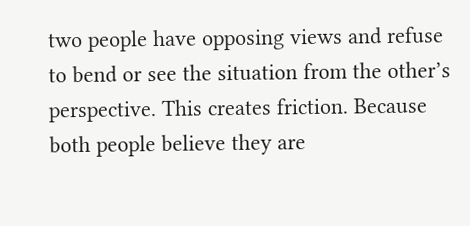two people have opposing views and refuse to bend or see the situation from the other’s perspective. This creates friction. Because both people believe they are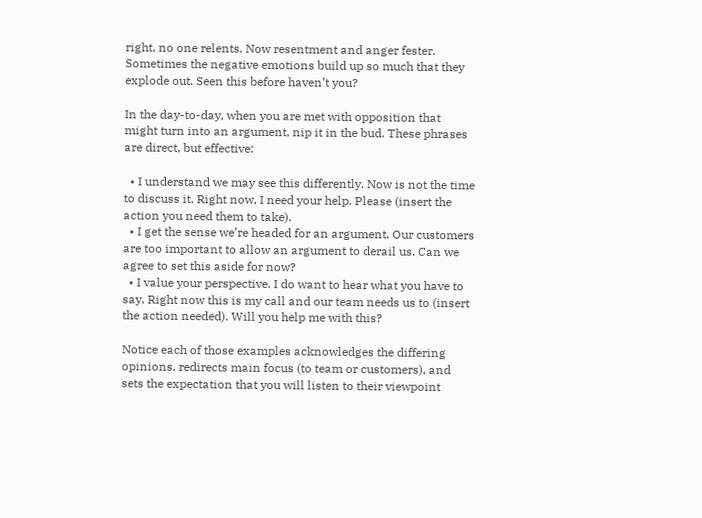right, no one relents. Now resentment and anger fester. Sometimes the negative emotions build up so much that they explode out. Seen this before haven’t you?

In the day-to-day, when you are met with opposition that might turn into an argument, nip it in the bud. These phrases are direct, but effective:

  • I understand we may see this differently. Now is not the time to discuss it. Right now, I need your help. Please (insert the action you need them to take).
  • I get the sense we’re headed for an argument. Our customers are too important to allow an argument to derail us. Can we agree to set this aside for now?
  • I value your perspective. I do want to hear what you have to say. Right now this is my call and our team needs us to (insert the action needed). Will you help me with this?

Notice each of those examples acknowledges the differing opinions, redirects main focus (to team or customers), and sets the expectation that you will listen to their viewpoint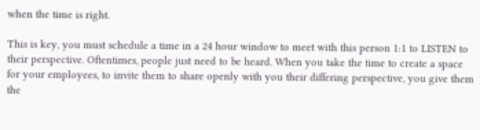when the time is right.

This is key, you must schedule a time in a 24 hour window to meet with this person 1:1 to LISTEN to their perspective. Oftentimes, people just need to be heard. When you take the time to create a space for your employees, to invite them to share openly with you their differing perspective, you give them the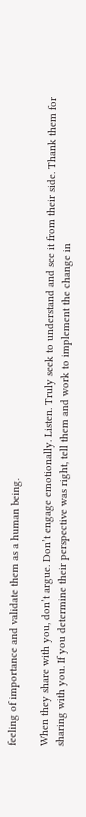feeling of importance and validate them as a human being.

When they share with you, don’t argue. Don’t engage emotionally. Listen. Truly seek to understand and see it from their side. Thank them for sharing with you. If you determine their perspective was right, tell them and work to implement the change in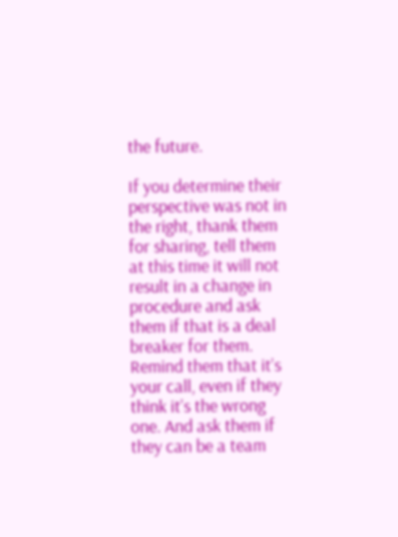the future.

If you determine their perspective was not in the right, thank them for sharing, tell them at this time it will not result in a change in procedure and ask them if that is a deal breaker for them. Remind them that it’s your call, even if they think it’s the wrong one. And ask them if they can be a team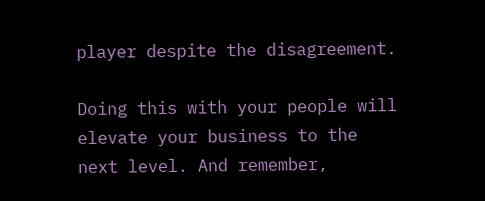player despite the disagreement.

Doing this with your people will elevate your business to the next level. And remember,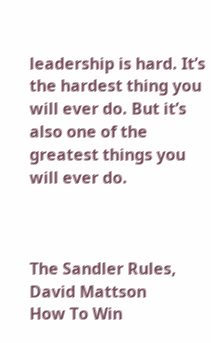leadership is hard. It’s the hardest thing you will ever do. But it’s also one of the greatest things you will ever do.



The Sandler Rules, David Mattson
How To Win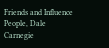Friends and Influence People, Dale Carnegie